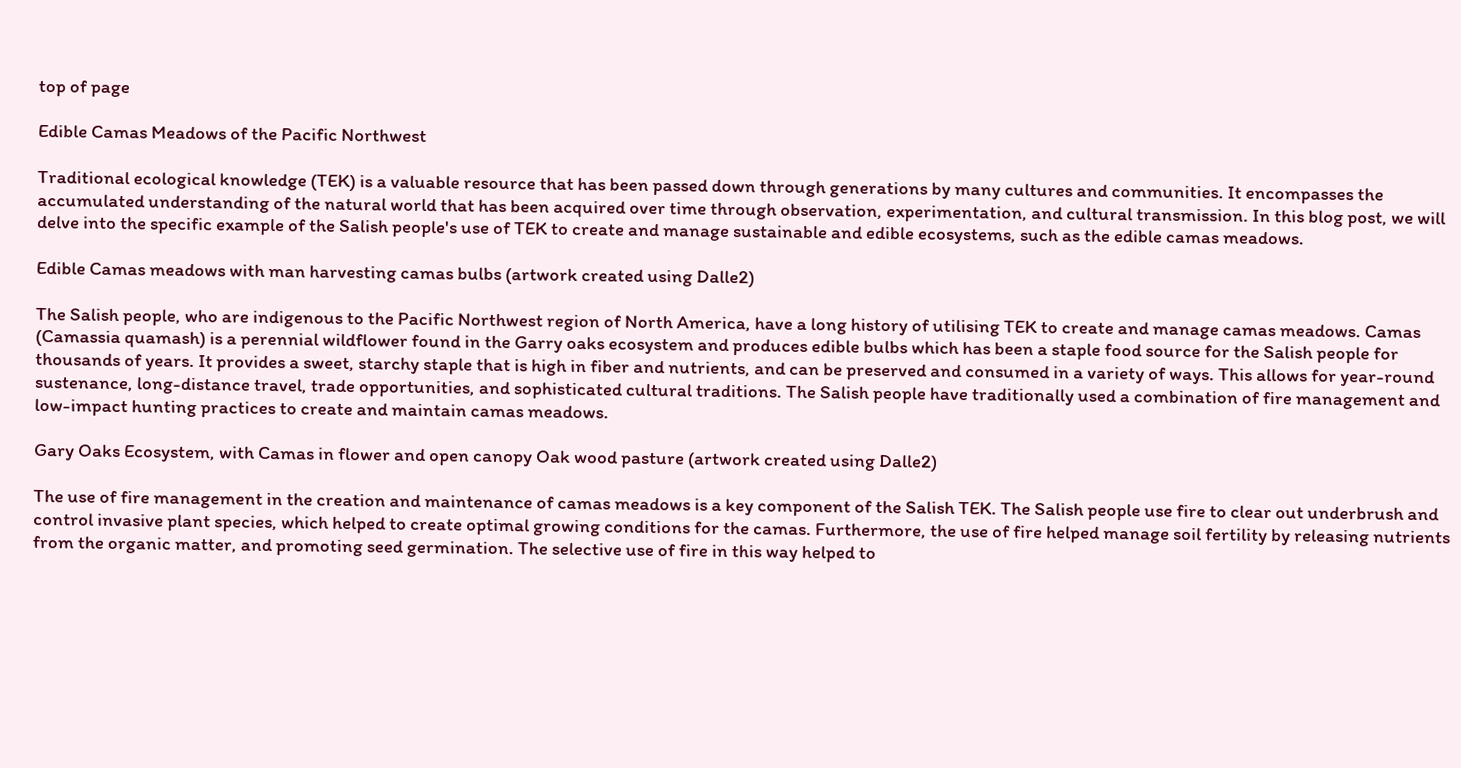top of page

Edible Camas Meadows of the Pacific Northwest

Traditional ecological knowledge (TEK) is a valuable resource that has been passed down through generations by many cultures and communities. It encompasses the accumulated understanding of the natural world that has been acquired over time through observation, experimentation, and cultural transmission. In this blog post, we will delve into the specific example of the Salish people's use of TEK to create and manage sustainable and edible ecosystems, such as the edible camas meadows.

Edible Camas meadows with man harvesting camas bulbs (artwork created using Dalle2)

The Salish people, who are indigenous to the Pacific Northwest region of North America, have a long history of utilising TEK to create and manage camas meadows. Camas (Camassia quamash) is a perennial wildflower found in the Garry oaks ecosystem and produces edible bulbs which has been a staple food source for the Salish people for thousands of years. It provides a sweet, starchy staple that is high in fiber and nutrients, and can be preserved and consumed in a variety of ways. This allows for year-round sustenance, long-distance travel, trade opportunities, and sophisticated cultural traditions. The Salish people have traditionally used a combination of fire management and low-impact hunting practices to create and maintain camas meadows.

Gary Oaks Ecosystem, with Camas in flower and open canopy Oak wood pasture (artwork created using Dalle2)

The use of fire management in the creation and maintenance of camas meadows is a key component of the Salish TEK. The Salish people use fire to clear out underbrush and control invasive plant species, which helped to create optimal growing conditions for the camas. Furthermore, the use of fire helped manage soil fertility by releasing nutrients from the organic matter, and promoting seed germination. The selective use of fire in this way helped to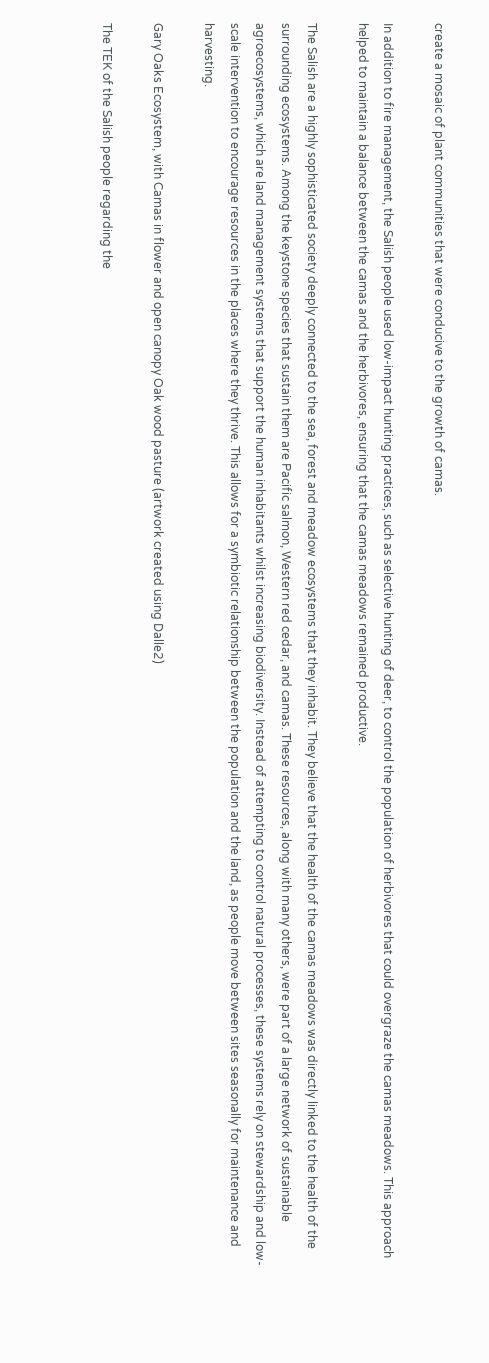create a mosaic of plant communities that were conducive to the growth of camas.

In addition to fire management, the Salish people used low-impact hunting practices, such as selective hunting of deer, to control the population of herbivores that could overgraze the camas meadows. This approach helped to maintain a balance between the camas and the herbivores, ensuring that the camas meadows remained productive.

The Salish are a highly sophisticated society deeply connected to the sea, forest and meadow ecosystems that they inhabit. They believe that the health of the camas meadows was directly linked to the health of the surrounding ecosystems. Among the keystone species that sustain them are Pacific salmon, Western red cedar, and camas. These resources, along with many others, were part of a large network of sustainable agroecosystems, which are land management systems that support the human inhabitants whilst increasing biodiversity. Instead of attempting to control natural processes, these systems rely on stewardship and low-scale intervention to encourage resources in the places where they thrive. This allows for a symbiotic relationship between the population and the land, as people move between sites seasonally for maintenance and harvesting.

Gary Oaks Ecosystem, with Camas in flower and open canopy Oak wood pasture (artwork created using Dalle2)

The TEK of the Salish people regarding the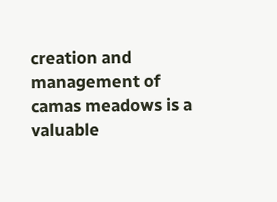creation and management of camas meadows is a valuable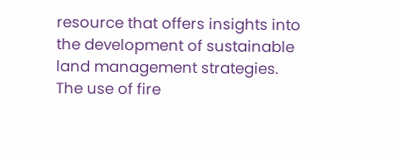resource that offers insights into the development of sustainable land management strategies. The use of fire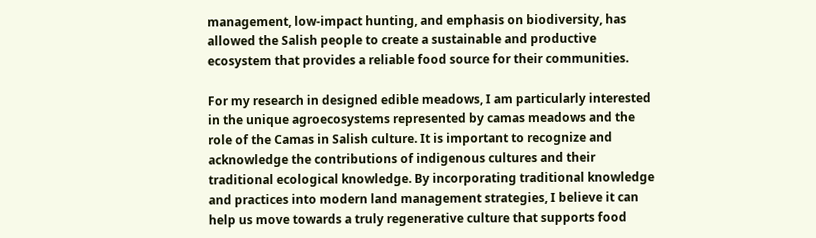management, low-impact hunting, and emphasis on biodiversity, has allowed the Salish people to create a sustainable and productive ecosystem that provides a reliable food source for their communities.

For my research in designed edible meadows, I am particularly interested in the unique agroecosystems represented by camas meadows and the role of the Camas in Salish culture. It is important to recognize and acknowledge the contributions of indigenous cultures and their traditional ecological knowledge. By incorporating traditional knowledge and practices into modern land management strategies, I believe it can help us move towards a truly regenerative culture that supports food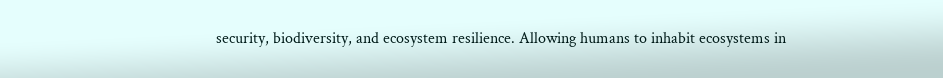security, biodiversity, and ecosystem resilience. Allowing humans to inhabit ecosystems in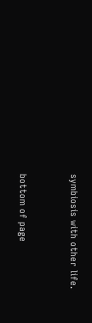symbiosis with other life.


bottom of page